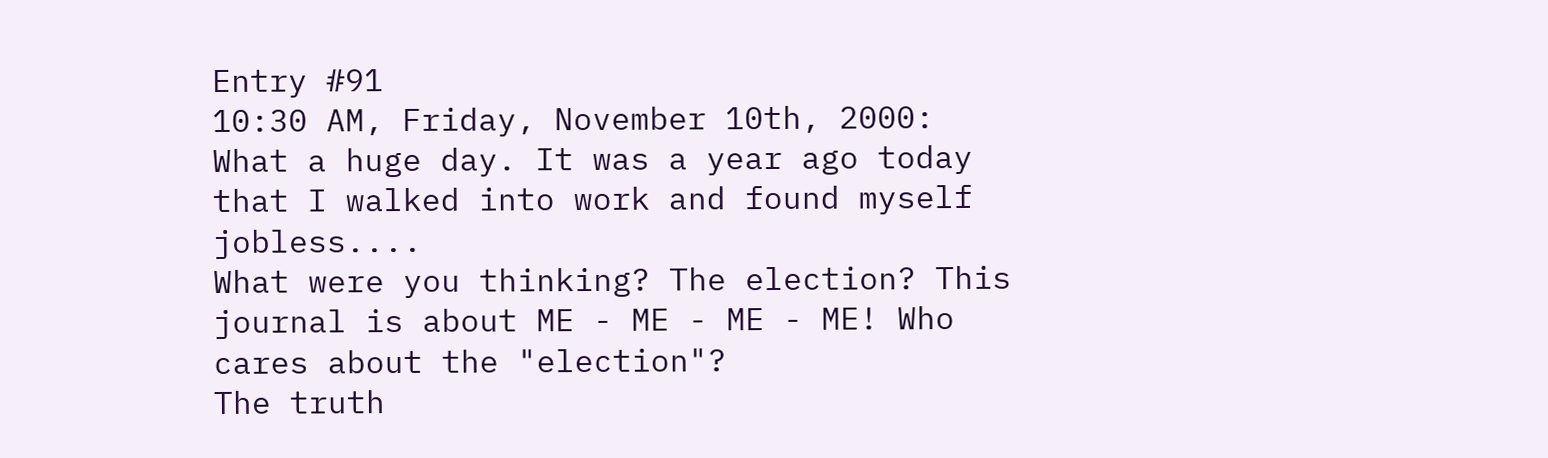Entry #91
10:30 AM, Friday, November 10th, 2000:
What a huge day. It was a year ago today that I walked into work and found myself jobless....
What were you thinking? The election? This journal is about ME - ME - ME - ME! Who cares about the "election"?
The truth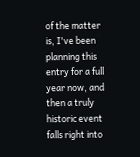of the matter is, I've been planning this entry for a full year now, and then a truly historic event falls right into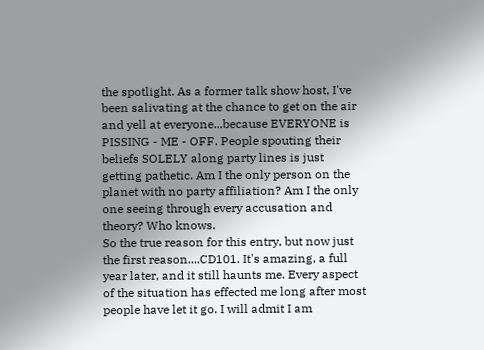the spotlight. As a former talk show host, I've been salivating at the chance to get on the air and yell at everyone...because EVERYONE is PISSING - ME - OFF. People spouting their beliefs SOLELY along party lines is just getting pathetic. Am I the only person on the planet with no party affiliation? Am I the only one seeing through every accusation and theory? Who knows.
So the true reason for this entry, but now just the first reason....CD101. It's amazing, a full year later, and it still haunts me. Every aspect of the situation has effected me long after most people have let it go. I will admit I am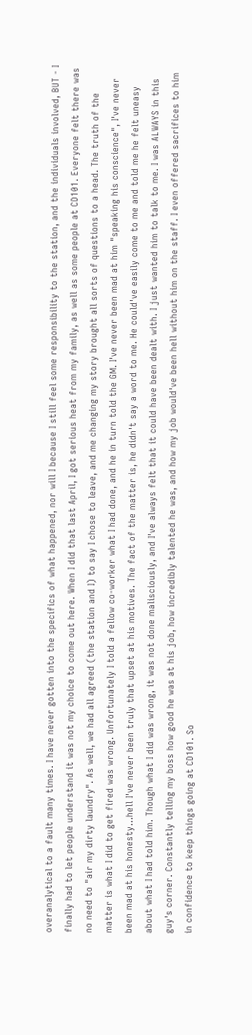overanalytical to a fault many times. I have never gotten into the specifics of what happened, nor will I because I still feel some responsibility to the station, and the individuals involved, BUT - I finally had to let people understand it was not my choice to come out here. When I did that last April, I got serious heat from my family, as well as some people at CD101. Everyone felt there was no need to "air my dirty laundry". As well, we had all agreed (the station and I) to say I chose to leave, and me changing my story brought all sorts of questions to a head. The truth of the matter is what I did to get fired was wrong. Unfortunately I told a fellow co-worker what I had done, and he in turn told the GM. I've never been mad at him "speaking his conscience", I've never been mad at his honesty...hell I've never been truly that upset at his motives. The fact of the matter is, he didn't say a word to me. He could've easily come to me and told me he felt uneasy about what I had told him. Though what I did was wrong, it was not done malisciously, and I've always felt that it could have been dealt with. I just wanted him to talk to me. I was ALWAYS in this guy's corner. Constantly telling my boss how good he was at his job, how incredibly talented he was, and how my job would've been hell without him on the staff. I even offered sacrifices to him in confidence to keep things going at CD101. So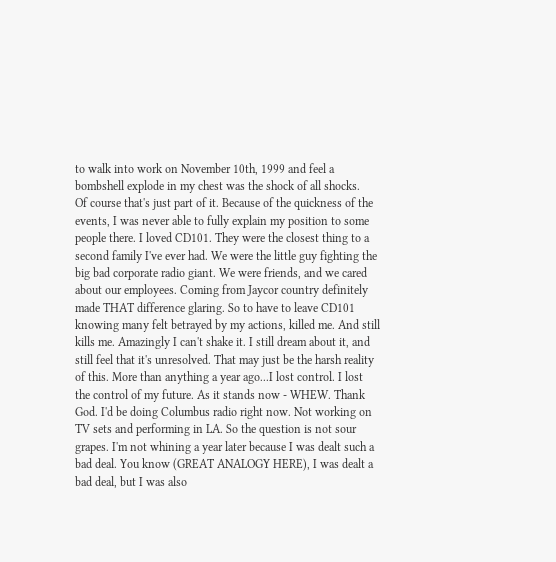to walk into work on November 10th, 1999 and feel a bombshell explode in my chest was the shock of all shocks.
Of course that's just part of it. Because of the quickness of the events, I was never able to fully explain my position to some people there. I loved CD101. They were the closest thing to a second family I've ever had. We were the little guy fighting the big bad corporate radio giant. We were friends, and we cared about our employees. Coming from Jaycor country definitely made THAT difference glaring. So to have to leave CD101 knowing many felt betrayed by my actions, killed me. And still kills me. Amazingly I can't shake it. I still dream about it, and still feel that it's unresolved. That may just be the harsh reality of this. More than anything a year ago...I lost control. I lost the control of my future. As it stands now - WHEW. Thank God. I'd be doing Columbus radio right now. Not working on TV sets and performing in LA. So the question is not sour grapes. I'm not whining a year later because I was dealt such a bad deal. You know (GREAT ANALOGY HERE), I was dealt a bad deal, but I was also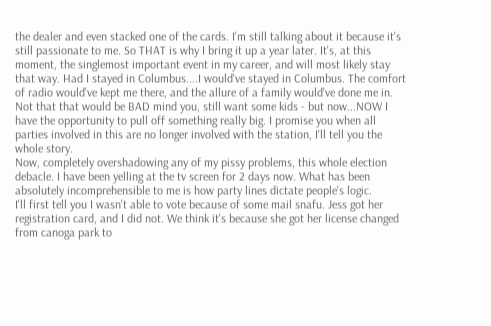the dealer and even stacked one of the cards. I'm still talking about it because it's still passionate to me. So THAT is why I bring it up a year later. It's, at this moment, the singlemost important event in my career, and will most likely stay that way. Had I stayed in Columbus....I would've stayed in Columbus. The comfort of radio would've kept me there, and the allure of a family would've done me in. Not that that would be BAD mind you, still want some kids - but now...NOW I have the opportunity to pull off something really big. I promise you when all parties involved in this are no longer involved with the station, I'll tell you the whole story.
Now, completely overshadowing any of my pissy problems, this whole election debacle. I have been yelling at the tv screen for 2 days now. What has been absolutely incomprehensible to me is how party lines dictate people's logic.
I'll first tell you I wasn't able to vote because of some mail snafu. Jess got her registration card, and I did not. We think it's because she got her license changed from canoga park to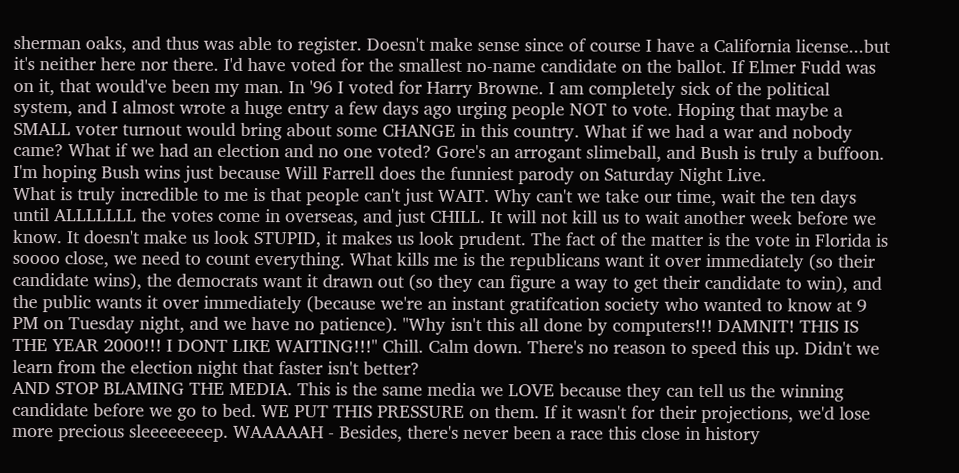sherman oaks, and thus was able to register. Doesn't make sense since of course I have a California license...but it's neither here nor there. I'd have voted for the smallest no-name candidate on the ballot. If Elmer Fudd was on it, that would've been my man. In '96 I voted for Harry Browne. I am completely sick of the political system, and I almost wrote a huge entry a few days ago urging people NOT to vote. Hoping that maybe a SMALL voter turnout would bring about some CHANGE in this country. What if we had a war and nobody came? What if we had an election and no one voted? Gore's an arrogant slimeball, and Bush is truly a buffoon. I'm hoping Bush wins just because Will Farrell does the funniest parody on Saturday Night Live.
What is truly incredible to me is that people can't just WAIT. Why can't we take our time, wait the ten days until ALLLLLLL the votes come in overseas, and just CHILL. It will not kill us to wait another week before we know. It doesn't make us look STUPID, it makes us look prudent. The fact of the matter is the vote in Florida is soooo close, we need to count everything. What kills me is the republicans want it over immediately (so their candidate wins), the democrats want it drawn out (so they can figure a way to get their candidate to win), and the public wants it over immediately (because we're an instant gratifcation society who wanted to know at 9 PM on Tuesday night, and we have no patience). "Why isn't this all done by computers!!! DAMNIT! THIS IS THE YEAR 2000!!! I DONT LIKE WAITING!!!" Chill. Calm down. There's no reason to speed this up. Didn't we learn from the election night that faster isn't better?
AND STOP BLAMING THE MEDIA. This is the same media we LOVE because they can tell us the winning candidate before we go to bed. WE PUT THIS PRESSURE on them. If it wasn't for their projections, we'd lose more precious sleeeeeeeep. WAAAAAH - Besides, there's never been a race this close in history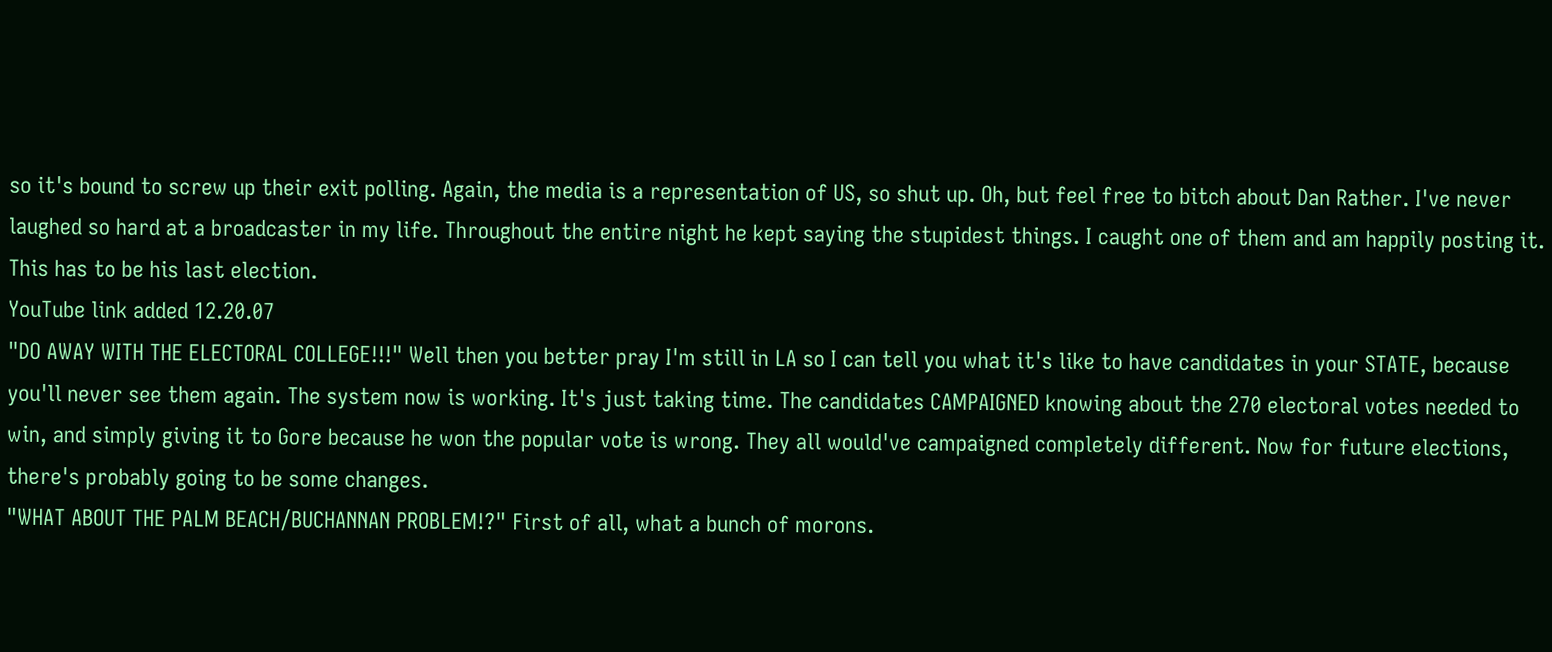so it's bound to screw up their exit polling. Again, the media is a representation of US, so shut up. Oh, but feel free to bitch about Dan Rather. I've never laughed so hard at a broadcaster in my life. Throughout the entire night he kept saying the stupidest things. I caught one of them and am happily posting it. This has to be his last election.
YouTube link added 12.20.07
"DO AWAY WITH THE ELECTORAL COLLEGE!!!" Well then you better pray I'm still in LA so I can tell you what it's like to have candidates in your STATE, because you'll never see them again. The system now is working. It's just taking time. The candidates CAMPAIGNED knowing about the 270 electoral votes needed to win, and simply giving it to Gore because he won the popular vote is wrong. They all would've campaigned completely different. Now for future elections, there's probably going to be some changes.
"WHAT ABOUT THE PALM BEACH/BUCHANNAN PROBLEM!?" First of all, what a bunch of morons.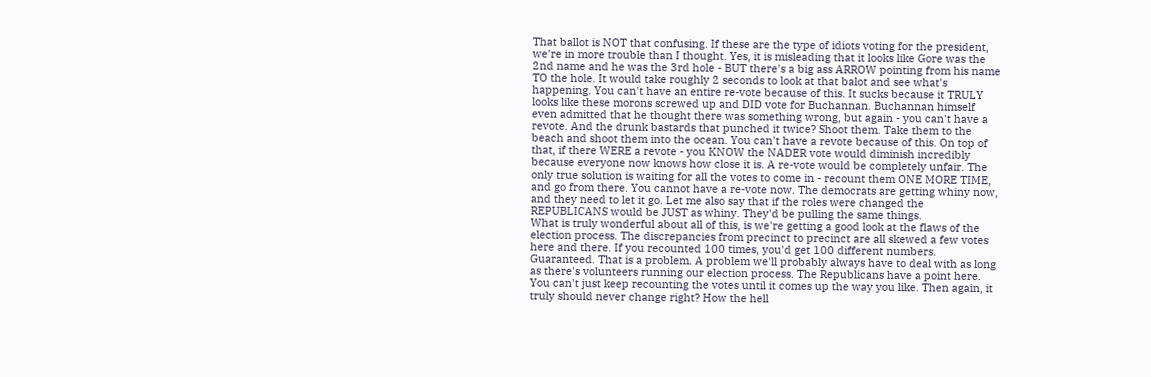That ballot is NOT that confusing. If these are the type of idiots voting for the president, we're in more trouble than I thought. Yes, it is misleading that it looks like Gore was the 2nd name and he was the 3rd hole - BUT there's a big ass ARROW pointing from his name TO the hole. It would take roughly 2 seconds to look at that balot and see what's happening. You can't have an entire re-vote because of this. It sucks because it TRULY looks like these morons screwed up and DID vote for Buchannan. Buchannan himself even admitted that he thought there was something wrong, but again - you can't have a revote. And the drunk bastards that punched it twice? Shoot them. Take them to the beach and shoot them into the ocean. You can't have a revote because of this. On top of that, if there WERE a revote - you KNOW the NADER vote would diminish incredibly because everyone now knows how close it is. A re-vote would be completely unfair. The only true solution is waiting for all the votes to come in - recount them ONE MORE TIME, and go from there. You cannot have a re-vote now. The democrats are getting whiny now, and they need to let it go. Let me also say that if the roles were changed the REPUBLICANS would be JUST as whiny. They'd be pulling the same things.
What is truly wonderful about all of this, is we're getting a good look at the flaws of the election process. The discrepancies from precinct to precinct are all skewed a few votes here and there. If you recounted 100 times, you'd get 100 different numbers. Guaranteed. That is a problem. A problem we'll probably always have to deal with as long as there's volunteers running our election process. The Republicans have a point here. You can't just keep recounting the votes until it comes up the way you like. Then again, it truly should never change right? How the hell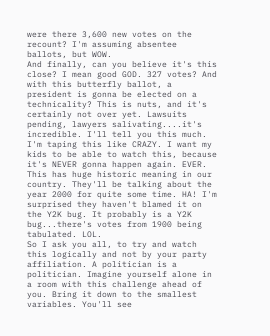were there 3,600 new votes on the recount? I'm assuming absentee ballots, but WOW.
And finally, can you believe it's this close? I mean good GOD. 327 votes? And with this butterfly ballot, a president is gonna be elected on a technicality? This is nuts, and it's certainly not over yet. Lawsuits pending, lawyers salivating....it's incredible. I'll tell you this much. I'm taping this like CRAZY. I want my kids to be able to watch this, because it's NEVER gonna happen again. EVER. This has huge historic meaning in our country. They'll be talking about the year 2000 for quite some time. HA! I'm surprised they haven't blamed it on the Y2K bug. It probably is a Y2K bug...there's votes from 1900 being tabulated. LOL.
So I ask you all, to try and watch this logically and not by your party affiliation. A politician is a politician. Imagine yourself alone in a room with this challenge ahead of you. Bring it down to the smallest variables. You'll see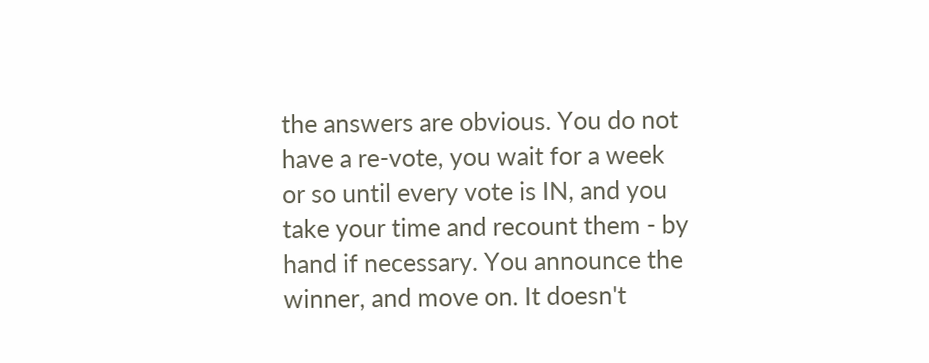the answers are obvious. You do not have a re-vote, you wait for a week or so until every vote is IN, and you take your time and recount them - by hand if necessary. You announce the winner, and move on. It doesn't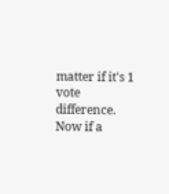matter if it's 1 vote difference. Now if a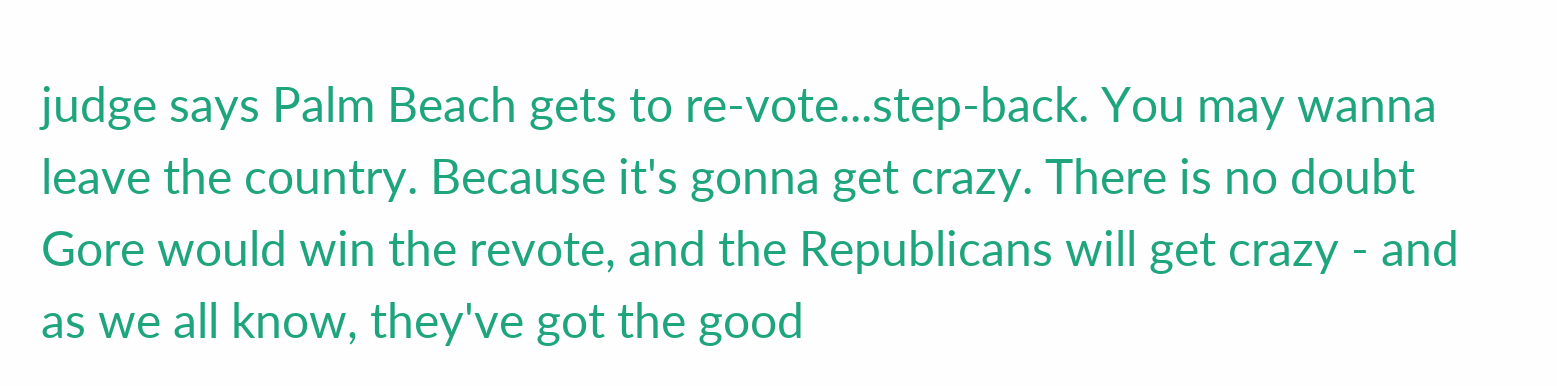judge says Palm Beach gets to re-vote...step-back. You may wanna leave the country. Because it's gonna get crazy. There is no doubt Gore would win the revote, and the Republicans will get crazy - and as we all know, they've got the good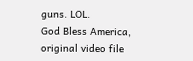guns. LOL.
God Bless America,
original video file